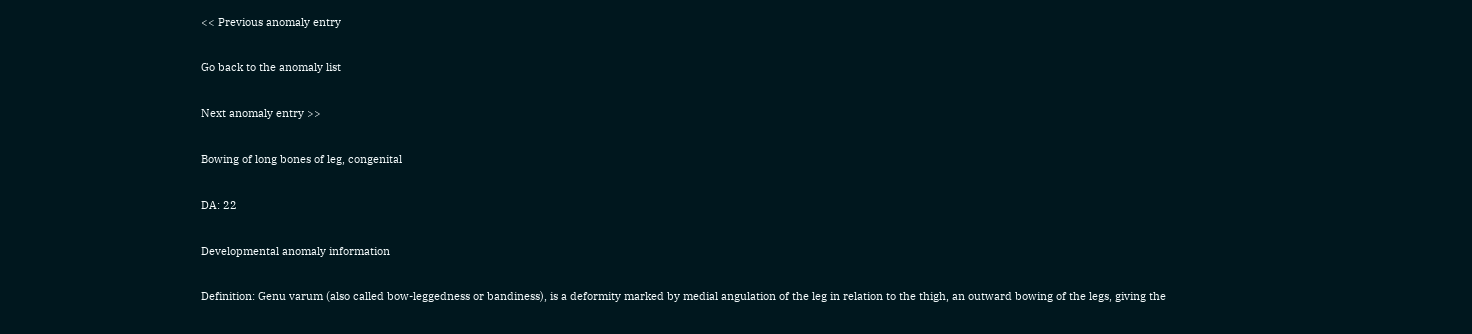<< Previous anomaly entry

Go back to the anomaly list

Next anomaly entry >>

Bowing of long bones of leg, congenital

DA: 22

Developmental anomaly information

Definition: Genu varum (also called bow-leggedness or bandiness), is a deformity marked by medial angulation of the leg in relation to the thigh, an outward bowing of the legs, giving the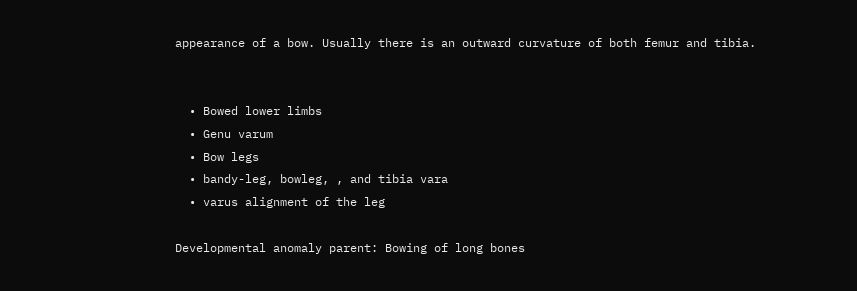appearance of a bow. Usually there is an outward curvature of both femur and tibia.


  • Bowed lower limbs
  • Genu varum
  • Bow legs
  • bandy-leg, bowleg, , and tibia vara
  • varus alignment of the leg

Developmental anomaly parent: Bowing of long bones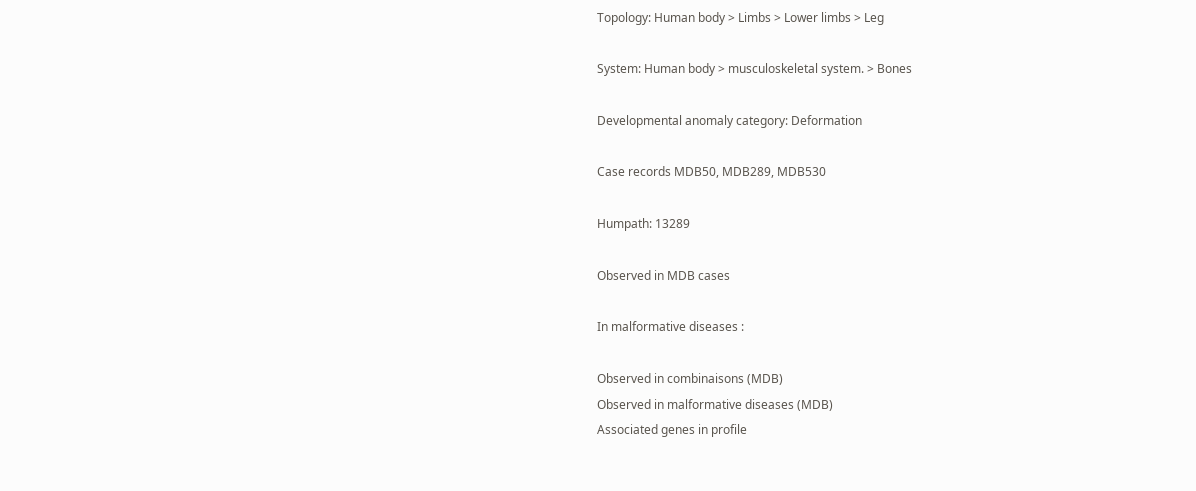Topology: Human body > Limbs > Lower limbs > Leg

System: Human body > musculoskeletal system. > Bones

Developmental anomaly category: Deformation

Case records MDB50, MDB289, MDB530

Humpath: 13289

Observed in MDB cases

In malformative diseases :

Observed in combinaisons (MDB)
Observed in malformative diseases (MDB)
Associated genes in profile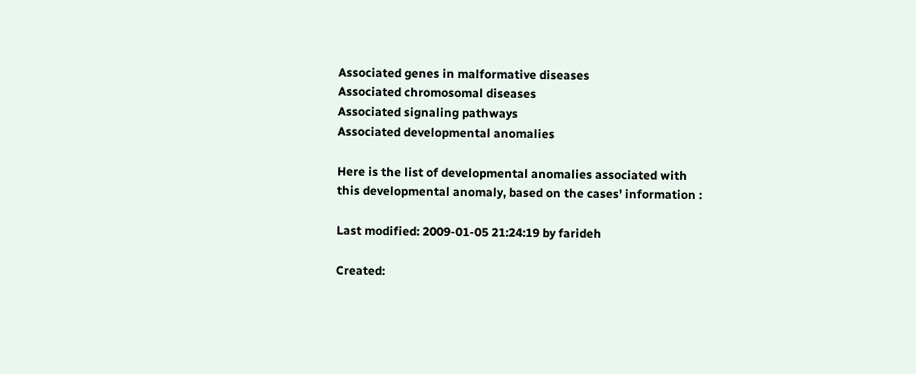Associated genes in malformative diseases
Associated chromosomal diseases
Associated signaling pathways
Associated developmental anomalies

Here is the list of developmental anomalies associated with this developmental anomaly, based on the cases' information :

Last modified: 2009-01-05 21:24:19 by farideh

Created: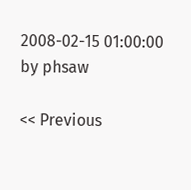2008-02-15 01:00:00 by phsaw

<< Previous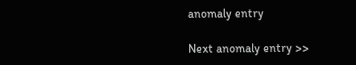anomaly entry

Next anomaly entry >>